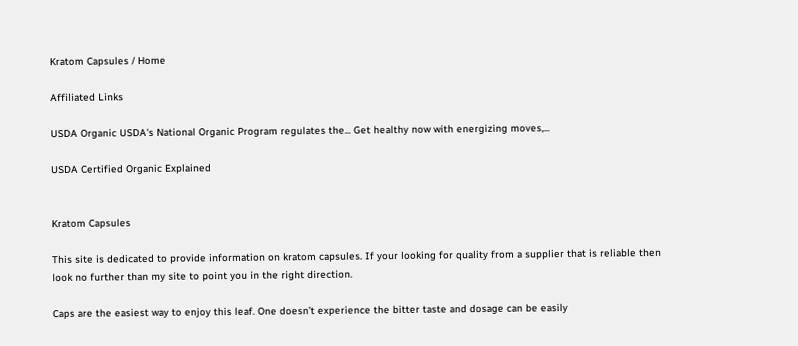Kratom Capsules / Home

Affiliated Links

USDA Organic USDA's National Organic Program regulates the... Get healthy now with energizing moves,...

USDA Certified Organic Explained


Kratom Capsules

This site is dedicated to provide information on kratom capsules. If your looking for quality from a supplier that is reliable then look no further than my site to point you in the right direction.

Caps are the easiest way to enjoy this leaf. One doesn’t experience the bitter taste and dosage can be easily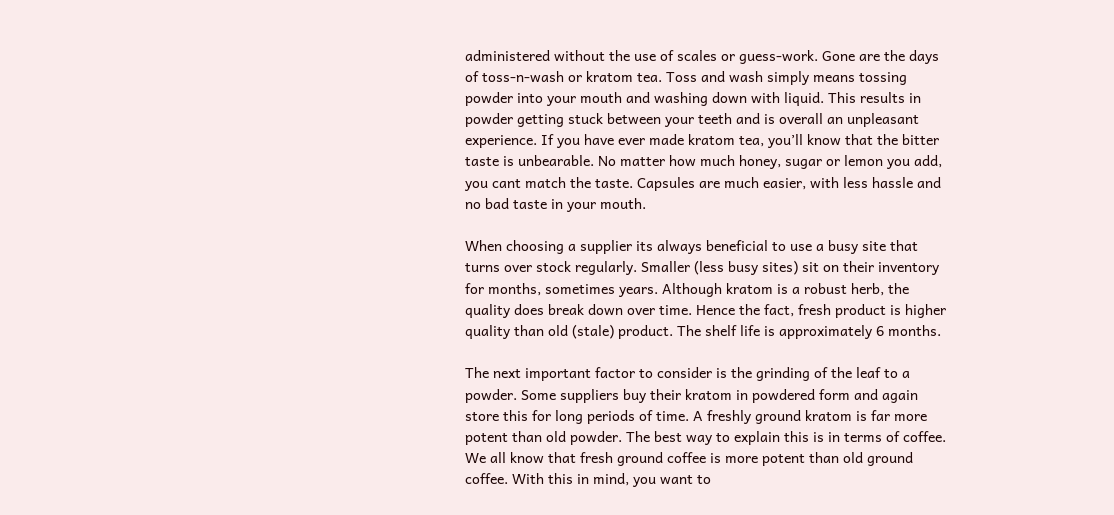administered without the use of scales or guess-work. Gone are the days of toss-n-wash or kratom tea. Toss and wash simply means tossing powder into your mouth and washing down with liquid. This results in powder getting stuck between your teeth and is overall an unpleasant experience. If you have ever made kratom tea, you’ll know that the bitter taste is unbearable. No matter how much honey, sugar or lemon you add, you cant match the taste. Capsules are much easier, with less hassle and no bad taste in your mouth.

When choosing a supplier its always beneficial to use a busy site that turns over stock regularly. Smaller (less busy sites) sit on their inventory for months, sometimes years. Although kratom is a robust herb, the quality does break down over time. Hence the fact, fresh product is higher quality than old (stale) product. The shelf life is approximately 6 months.

The next important factor to consider is the grinding of the leaf to a powder. Some suppliers buy their kratom in powdered form and again store this for long periods of time. A freshly ground kratom is far more potent than old powder. The best way to explain this is in terms of coffee. We all know that fresh ground coffee is more potent than old ground coffee. With this in mind, you want to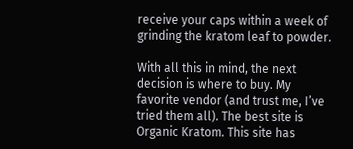receive your caps within a week of grinding the kratom leaf to powder.

With all this in mind, the next decision is where to buy. My favorite vendor (and trust me, I’ve tried them all). The best site is Organic Kratom. This site has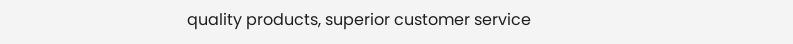quality products, superior customer service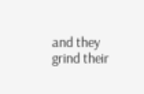and they grind their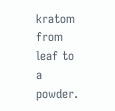kratom from leaf to a powder.